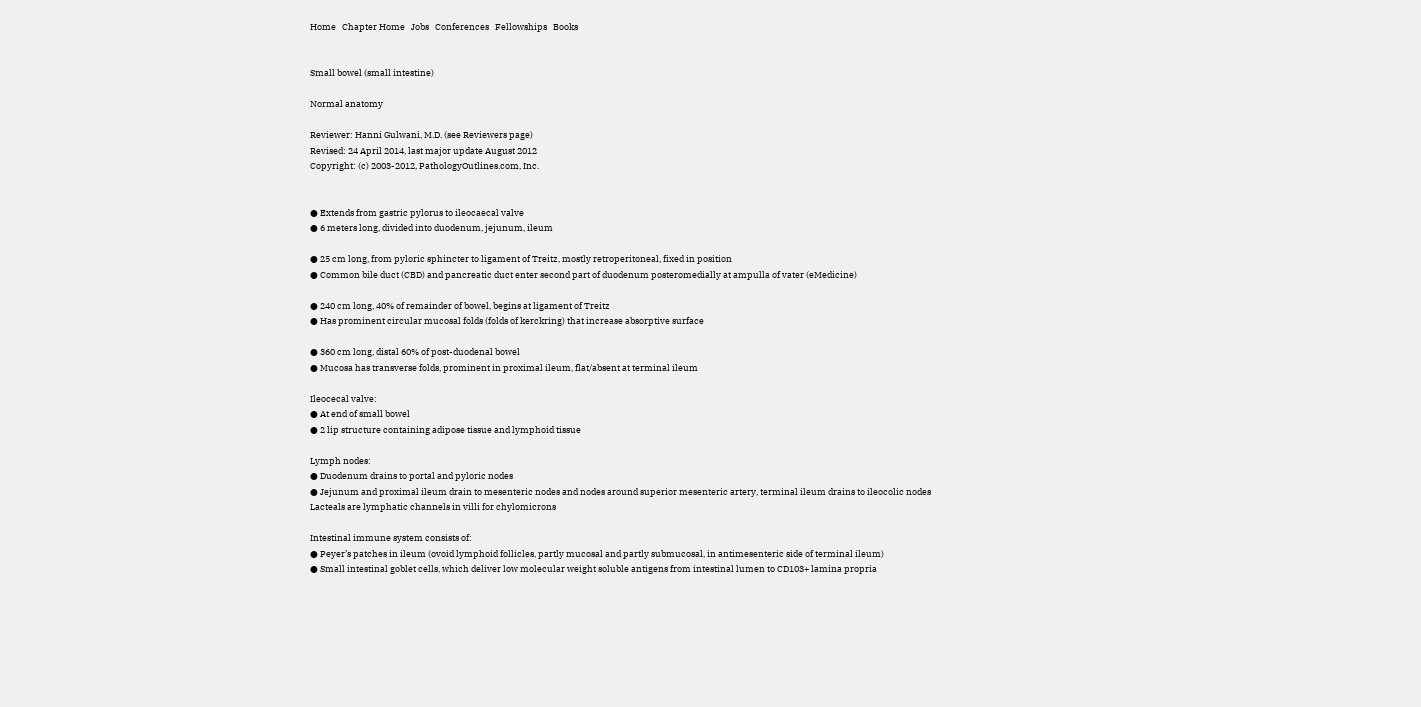Home   Chapter Home   Jobs   Conferences   Fellowships   Books


Small bowel (small intestine)

Normal anatomy

Reviewer: Hanni Gulwani, M.D. (see Reviewers page)
Revised: 24 April 2014, last major update August 2012
Copyright: (c) 2003-2012, PathologyOutlines.com, Inc.


● Extends from gastric pylorus to ileocaecal valve
● 6 meters long, divided into duodenum, jejunum, ileum

● 25 cm long, from pyloric sphincter to ligament of Treitz, mostly retroperitoneal, fixed in position
● Common bile duct (CBD) and pancreatic duct enter second part of duodenum posteromedially at ampulla of vater (eMedicine)

● 240 cm long, 40% of remainder of bowel, begins at ligament of Treitz
● Has prominent circular mucosal folds (folds of kerckring) that increase absorptive surface

● 360 cm long, distal 60% of post-duodenal bowel
● Mucosa has transverse folds, prominent in proximal ileum, flat/absent at terminal ileum

Ileocecal valve:
● At end of small bowel
● 2 lip structure containing adipose tissue and lymphoid tissue

Lymph nodes:
● Duodenum drains to portal and pyloric nodes
● Jejunum and proximal ileum drain to mesenteric nodes and nodes around superior mesenteric artery, terminal ileum drains to ileocolic nodes
Lacteals are lymphatic channels in villi for chylomicrons

Intestinal immune system consists of:
● Peyer’s patches in ileum (ovoid lymphoid follicles, partly mucosal and partly submucosal, in antimesenteric side of terminal ileum)
● Small intestinal goblet cells, which deliver low molecular weight soluble antigens from intestinal lumen to CD103+ lamina propria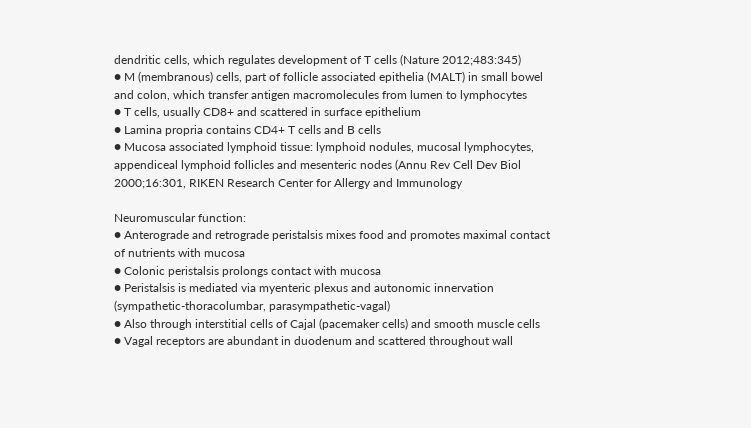dendritic cells, which regulates development of T cells (Nature 2012;483:345)
● M (membranous) cells, part of follicle associated epithelia (MALT) in small bowel and colon, which transfer antigen macromolecules from lumen to lymphocytes
● T cells, usually CD8+ and scattered in surface epithelium
● Lamina propria contains CD4+ T cells and B cells
● Mucosa associated lymphoid tissue: lymphoid nodules, mucosal lymphocytes, appendiceal lymphoid follicles and mesenteric nodes (Annu Rev Cell Dev Biol 2000;16:301, RIKEN Research Center for Allergy and Immunology

Neuromuscular function:
● Anterograde and retrograde peristalsis mixes food and promotes maximal contact of nutrients with mucosa
● Colonic peristalsis prolongs contact with mucosa
● Peristalsis is mediated via myenteric plexus and autonomic innervation (sympathetic-thoracolumbar, parasympathetic-vagal)
● Also through interstitial cells of Cajal (pacemaker cells) and smooth muscle cells
● Vagal receptors are abundant in duodenum and scattered throughout wall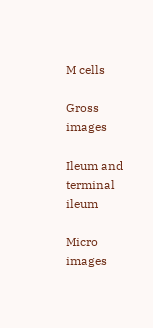M cells

Gross images

Ileum and terminal ileum

Micro images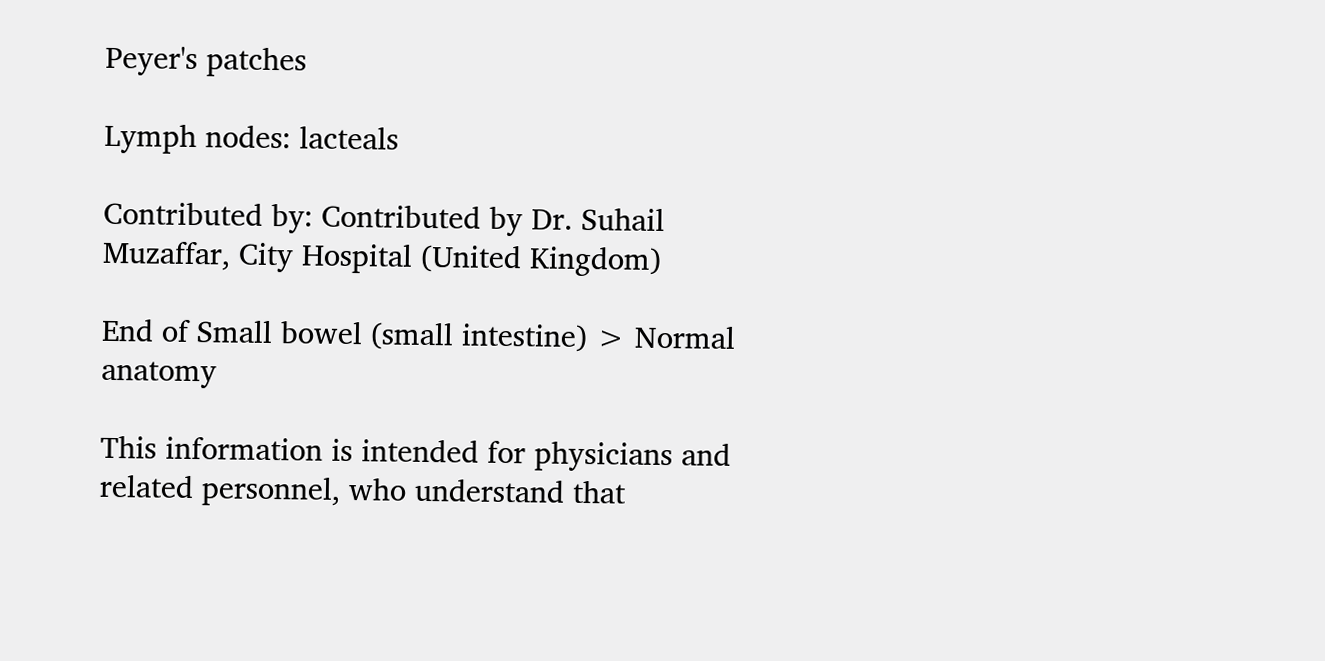Peyer's patches

Lymph nodes: lacteals

Contributed by: Contributed by Dr. Suhail Muzaffar, City Hospital (United Kingdom)

End of Small bowel (small intestine) > Normal anatomy

This information is intended for physicians and related personnel, who understand that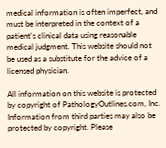medical information is often imperfect, and must be interpreted in the context of a patient's clinical data using reasonable medical judgment. This website should not be used as a substitute for the advice of a licensed physician.

All information on this website is protected by copyright of PathologyOutlines.com, Inc. Information from third parties may also be protected by copyright. Please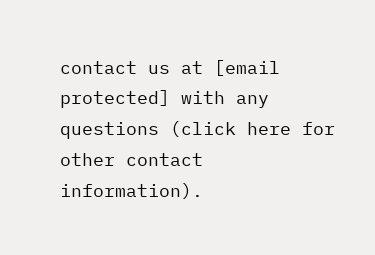contact us at [email protected] with any questions (click here for other contact information).